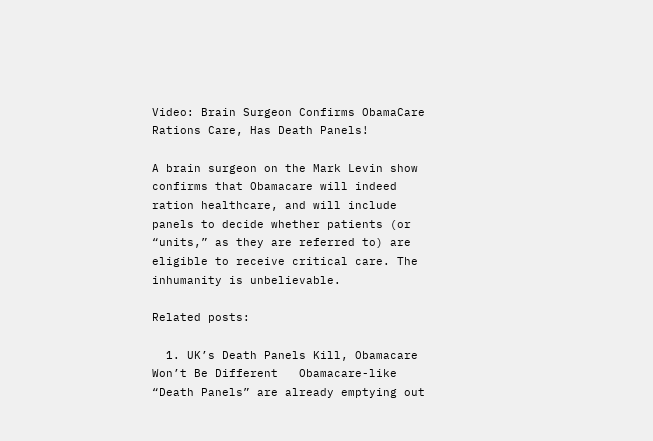Video: Brain Surgeon Confirms ObamaCare Rations Care, Has Death Panels!

A brain surgeon on the Mark Levin show confirms that Obamacare will indeed ration healthcare, and will include panels to decide whether patients (or “units,” as they are referred to) are eligible to receive critical care. The inhumanity is unbelievable.

Related posts:

  1. UK’s Death Panels Kill, Obamacare Won’t Be Different   Obamacare-like “Death Panels” are already emptying out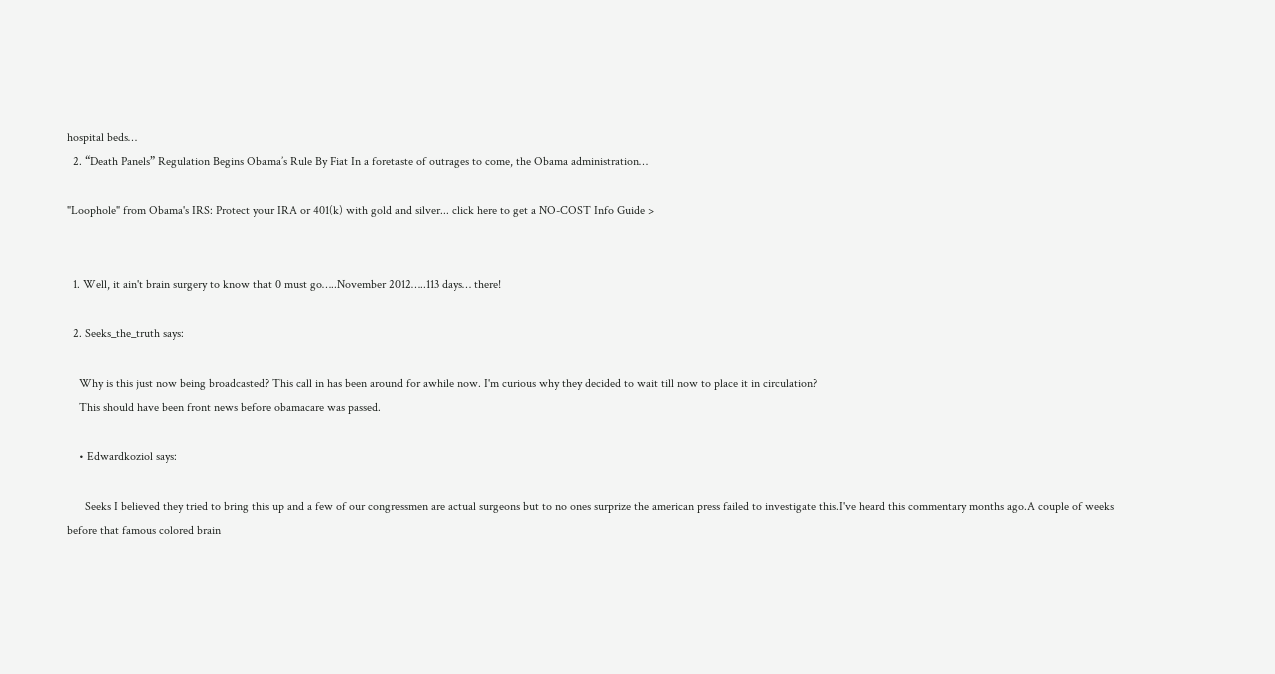hospital beds…
  2. “Death Panels” Regulation Begins Obama’s Rule By Fiat In a foretaste of outrages to come, the Obama administration…

"Loophole" from Obama's IRS: Protect your IRA or 401(k) with gold and silver... click here to get a NO-COST Info Guide >


  1. Well, it ain't brain surgery to know that 0 must go…..November 2012…..113 days… there!

  2. Seeks_the_truth says:

    Why is this just now being broadcasted? This call in has been around for awhile now. I'm curious why they decided to wait till now to place it in circulation?
    This should have been front news before obamacare was passed.

    • Edwardkoziol says:

      Seeks I believed they tried to bring this up and a few of our congressmen are actual surgeons but to no ones surprize the american press failed to investigate this.I've heard this commentary months ago.A couple of weeks before that famous colored brain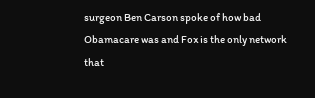surgeon Ben Carson spoke of how bad Obamacare was and Fox is the only network that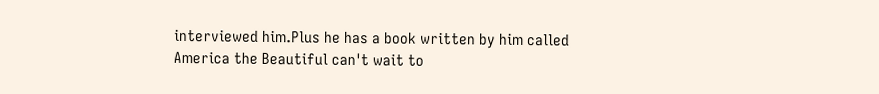interviewed him.Plus he has a book written by him called America the Beautiful can't wait to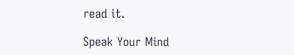read it.

Speak Your Mind